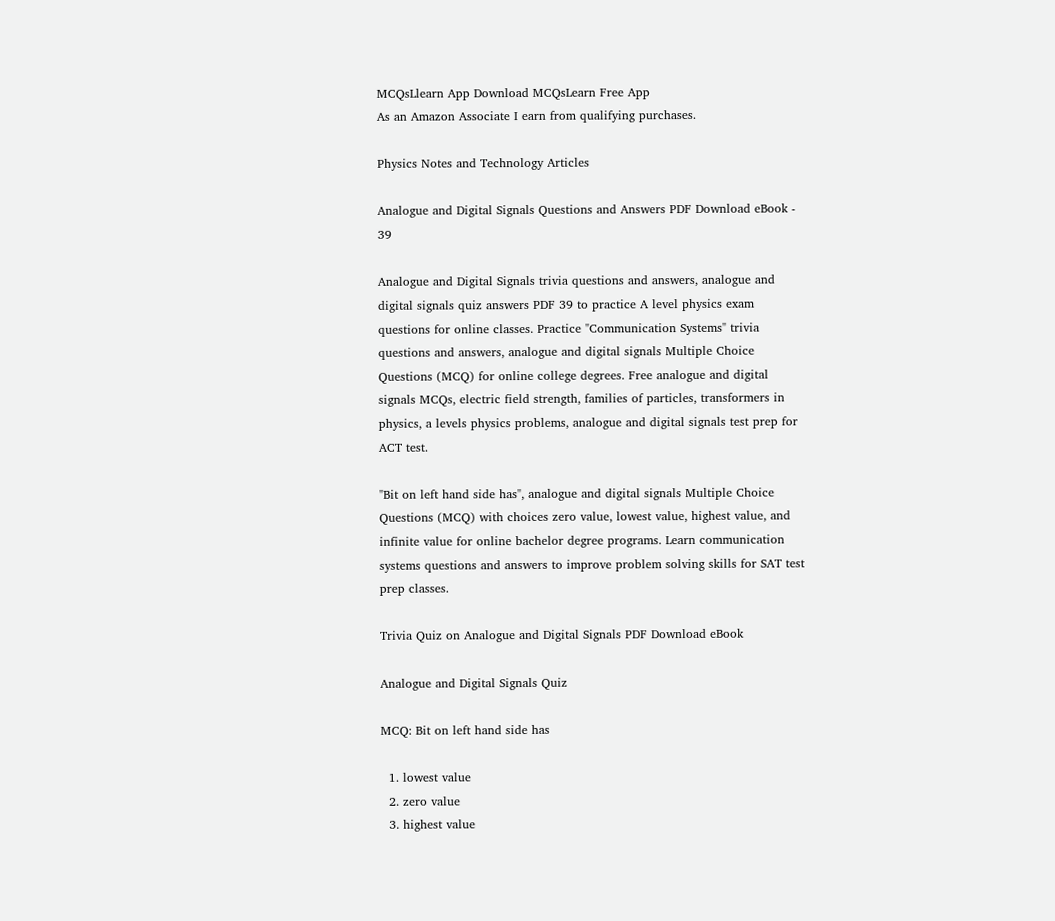MCQsLlearn App Download MCQsLearn Free App
As an Amazon Associate I earn from qualifying purchases.

Physics Notes and Technology Articles

Analogue and Digital Signals Questions and Answers PDF Download eBook - 39

Analogue and Digital Signals trivia questions and answers, analogue and digital signals quiz answers PDF 39 to practice A level physics exam questions for online classes. Practice "Communication Systems" trivia questions and answers, analogue and digital signals Multiple Choice Questions (MCQ) for online college degrees. Free analogue and digital signals MCQs, electric field strength, families of particles, transformers in physics, a levels physics problems, analogue and digital signals test prep for ACT test.

"Bit on left hand side has", analogue and digital signals Multiple Choice Questions (MCQ) with choices zero value, lowest value, highest value, and infinite value for online bachelor degree programs. Learn communication systems questions and answers to improve problem solving skills for SAT test prep classes.

Trivia Quiz on Analogue and Digital Signals PDF Download eBook

Analogue and Digital Signals Quiz

MCQ: Bit on left hand side has

  1. lowest value
  2. zero value
  3. highest value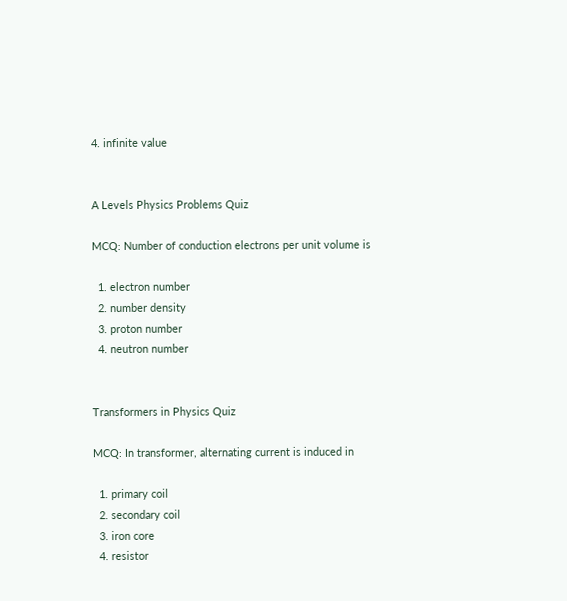4. infinite value


A Levels Physics Problems Quiz

MCQ: Number of conduction electrons per unit volume is

  1. electron number
  2. number density
  3. proton number
  4. neutron number


Transformers in Physics Quiz

MCQ: In transformer, alternating current is induced in

  1. primary coil
  2. secondary coil
  3. iron core
  4. resistor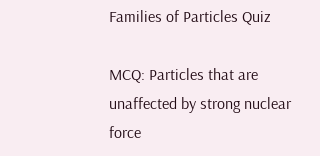Families of Particles Quiz

MCQ: Particles that are unaffected by strong nuclear force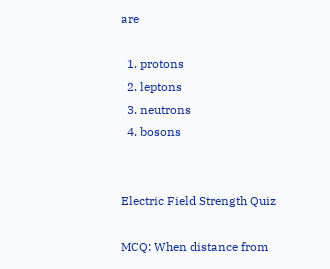are

  1. protons
  2. leptons
  3. neutrons
  4. bosons


Electric Field Strength Quiz

MCQ: When distance from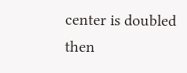center is doubled then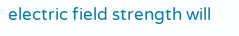electric field strength will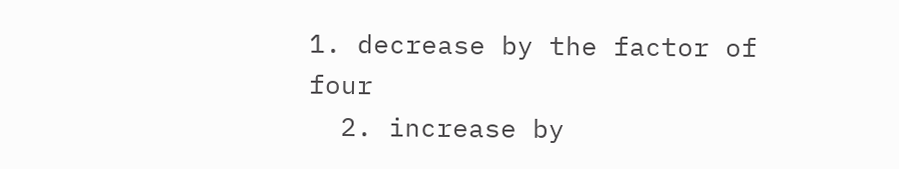1. decrease by the factor of four
  2. increase by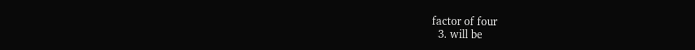factor of four
  3. will be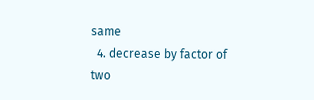same
  4. decrease by factor of two